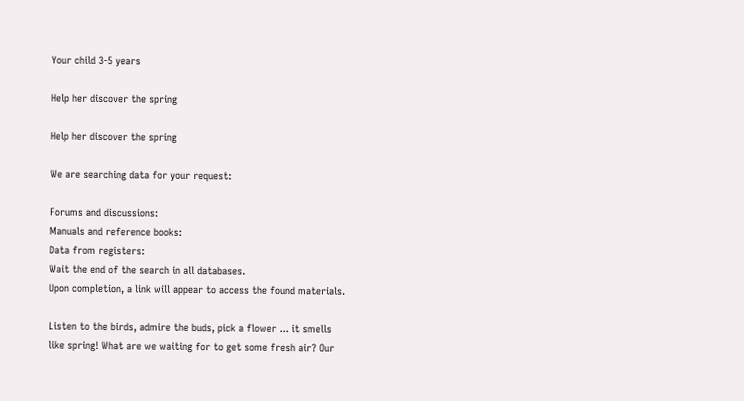Your child 3-5 years

Help her discover the spring

Help her discover the spring

We are searching data for your request:

Forums and discussions:
Manuals and reference books:
Data from registers:
Wait the end of the search in all databases.
Upon completion, a link will appear to access the found materials.

Listen to the birds, admire the buds, pick a flower ... it smells like spring! What are we waiting for to get some fresh air? Our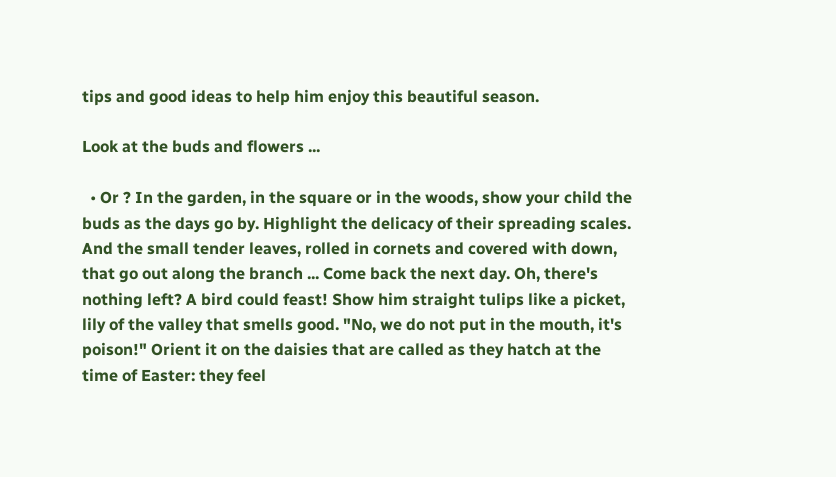tips and good ideas to help him enjoy this beautiful season.

Look at the buds and flowers ...

  • Or ? In the garden, in the square or in the woods, show your child the buds as the days go by. Highlight the delicacy of their spreading scales. And the small tender leaves, rolled in cornets and covered with down, that go out along the branch ... Come back the next day. Oh, there's nothing left? A bird could feast! Show him straight tulips like a picket, lily of the valley that smells good. "No, we do not put in the mouth, it's poison!" Orient it on the daisies that are called as they hatch at the time of Easter: they feel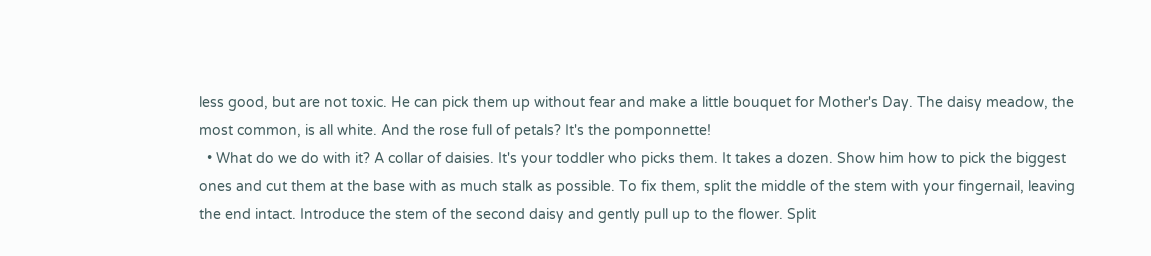less good, but are not toxic. He can pick them up without fear and make a little bouquet for Mother's Day. The daisy meadow, the most common, is all white. And the rose full of petals? It's the pomponnette!
  • What do we do with it? A collar of daisies. It's your toddler who picks them. It takes a dozen. Show him how to pick the biggest ones and cut them at the base with as much stalk as possible. To fix them, split the middle of the stem with your fingernail, leaving the end intact. Introduce the stem of the second daisy and gently pull up to the flower. Split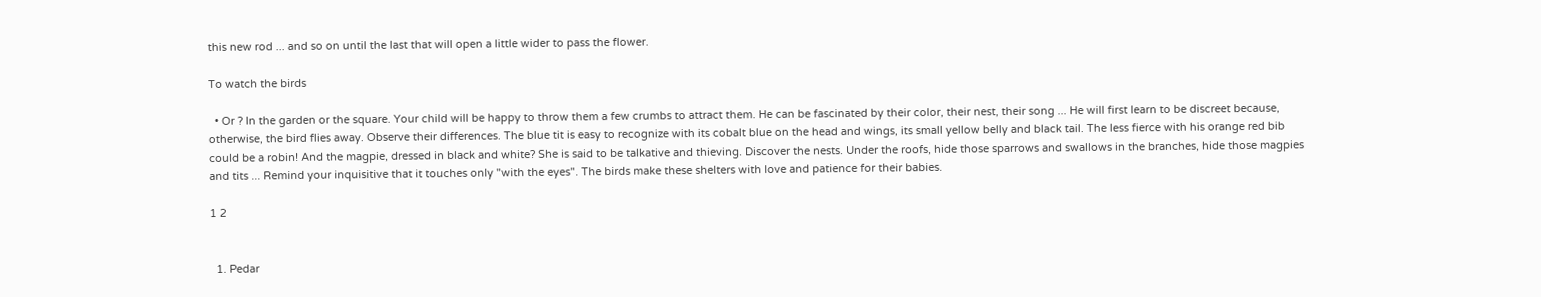this new rod ... and so on until the last that will open a little wider to pass the flower.

To watch the birds

  • Or ? In the garden or the square. Your child will be happy to throw them a few crumbs to attract them. He can be fascinated by their color, their nest, their song ... He will first learn to be discreet because, otherwise, the bird flies away. Observe their differences. The blue tit is easy to recognize with its cobalt blue on the head and wings, its small yellow belly and black tail. The less fierce with his orange red bib could be a robin! And the magpie, dressed in black and white? She is said to be talkative and thieving. Discover the nests. Under the roofs, hide those sparrows and swallows in the branches, hide those magpies and tits ... Remind your inquisitive that it touches only "with the eyes". The birds make these shelters with love and patience for their babies.

1 2


  1. Pedar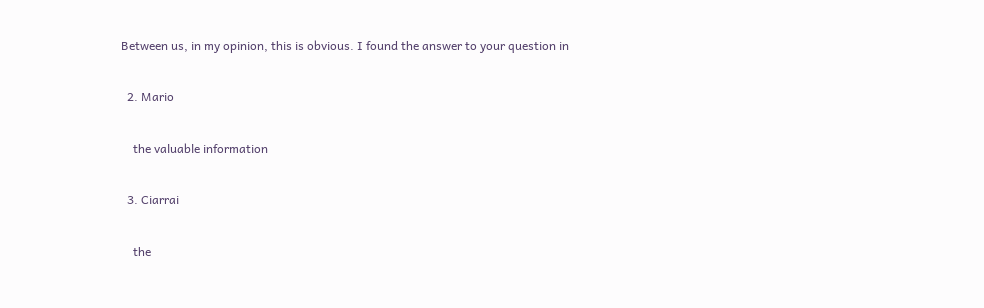Between us, in my opinion, this is obvious. I found the answer to your question in

  2. Mario

    the valuable information

  3. Ciarrai

    the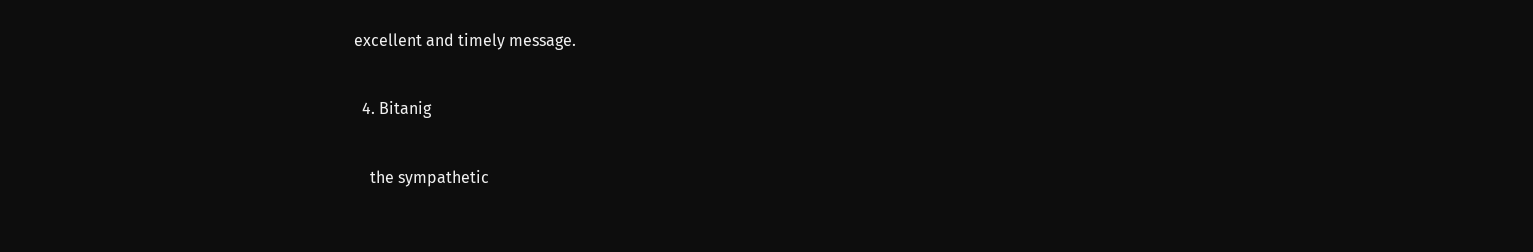excellent and timely message.

  4. Bitanig

    the sympathetic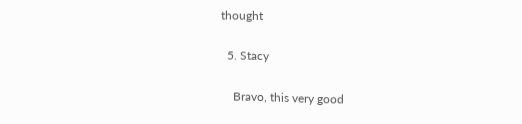thought

  5. Stacy

    Bravo, this very good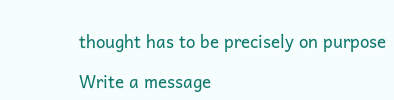thought has to be precisely on purpose

Write a message